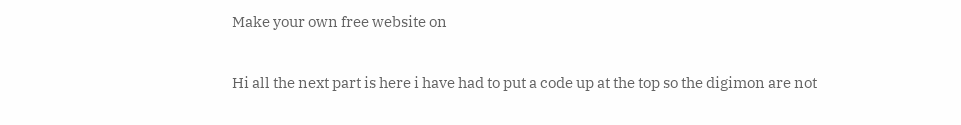Make your own free website on

Hi all the next part is here i have had to put a code up at the top so the digimon are not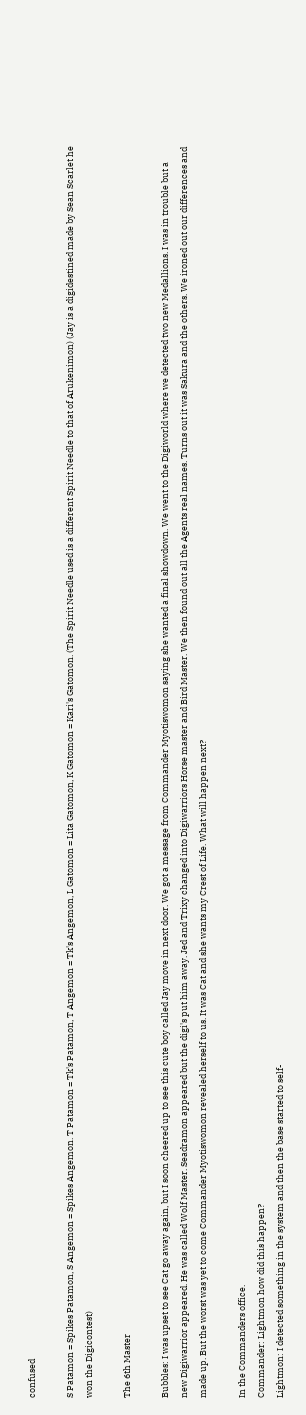confused

S Patamon = Spikes Patamon, S Angemon = Spikes Angemon. T Patamon = Tk's Patamon, T Angemon = Tk's Angemon, L Gatomon = Lita Gatomon, K Gatomon = Kari's Gatomon. (The Spirit Needle used is a different Spirit Needle to that of Arukenimon) (Jay is a digidestined made by Sean Scarlet he won the Digicontest)

The 6th Master

Bubbles: I was upset to see Cat go away again, but I soon cheered up to see this cute boy called Jay move in next door. We got a message from Commander Myotiswomon saying she wanted a final showdown. We went to the Digiworld where we detected two new Medallions. I was in trouble but a new Digiwarrior appeared. He was called Wolf Master. Seadramon appeared but the digi's put him away. Jed and Trixy changed into Digiwarriors Horse master and Bird Master. We then found out all the Agents real names. Turns out it was Sakura and the others. We ironed out our differences and made up. But the worst was yet to come Commander Myotiswomon revealed herself to us. It was Cat and she wants my Crest of Life. What will happen next?

In the Commanders office.
Commander: Lightmon how did this happen?
Lightmon: I detected something in the system and then the base started to self-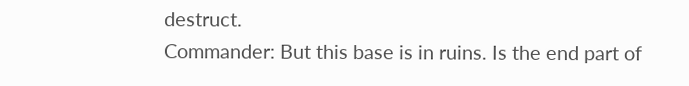destruct.
Commander: But this base is in ruins. Is the end part of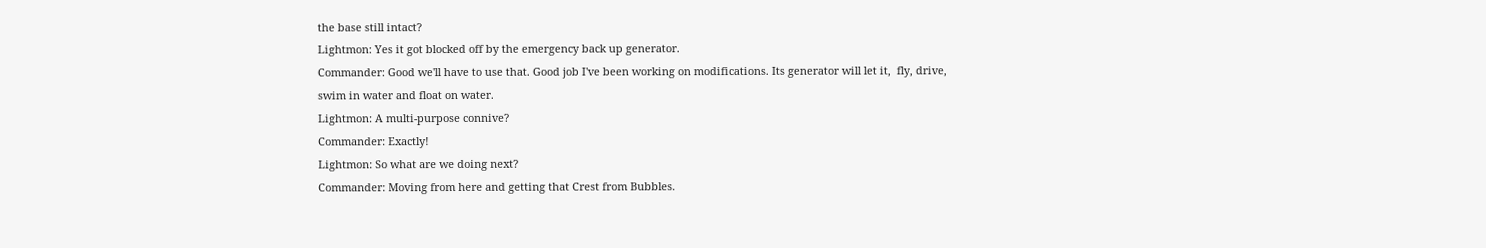the base still intact?
Lightmon: Yes it got blocked off by the emergency back up generator.
Commander: Good we'll have to use that. Good job I've been working on modifications. Its generator will let it,  fly, drive, swim in water and float on water.
Lightmon: A multi-purpose connive?
Commander: Exactly!
Lightmon: So what are we doing next?
Commander: Moving from here and getting that Crest from Bubbles.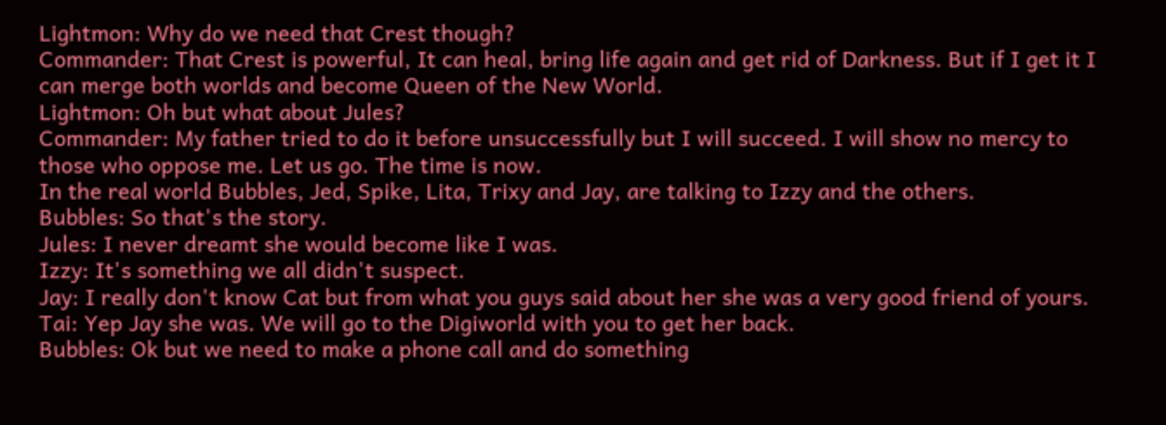Lightmon: Why do we need that Crest though?
Commander: That Crest is powerful, It can heal, bring life again and get rid of Darkness. But if I get it I can merge both worlds and become Queen of the New World.
Lightmon: Oh but what about Jules?
Commander: My father tried to do it before unsuccessfully but I will succeed. I will show no mercy to those who oppose me. Let us go. The time is now.
In the real world Bubbles, Jed, Spike, Lita, Trixy and Jay, are talking to Izzy and the others.
Bubbles: So that's the story.
Jules: I never dreamt she would become like I was.
Izzy: It's something we all didn't suspect.
Jay: I really don't know Cat but from what you guys said about her she was a very good friend of yours.
Tai: Yep Jay she was. We will go to the Digiworld with you to get her back.
Bubbles: Ok but we need to make a phone call and do something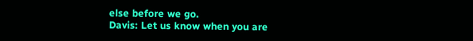else before we go.
Davis: Let us know when you are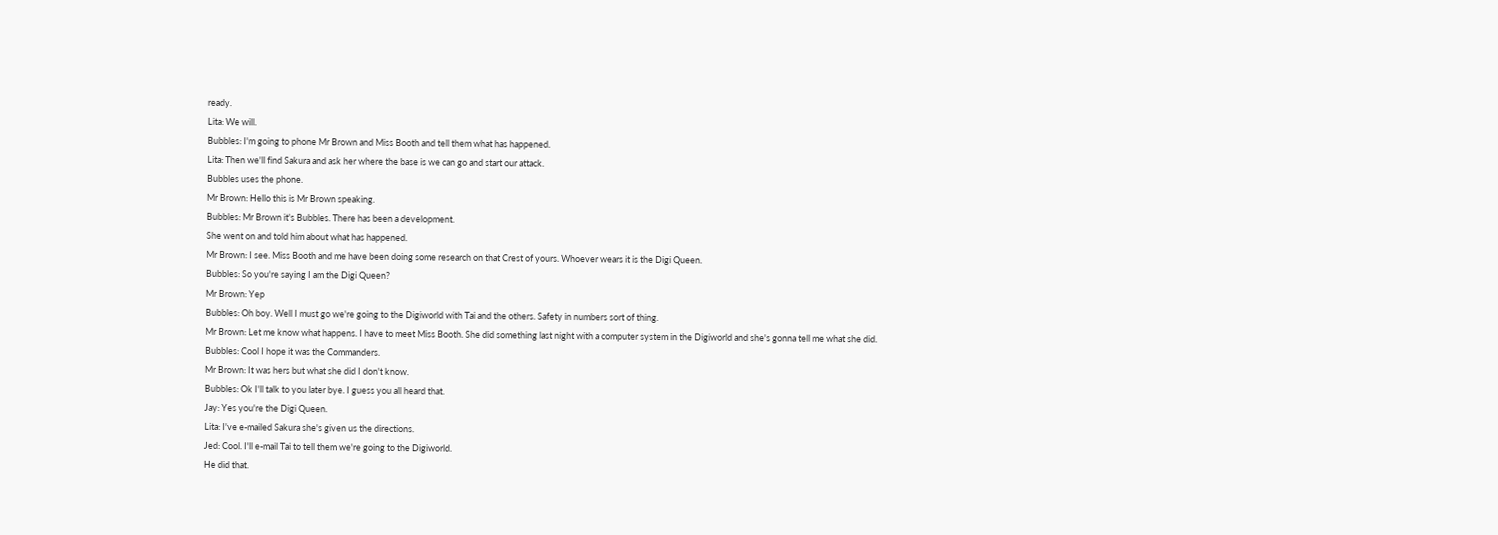ready.
Lita: We will.
Bubbles: I'm going to phone Mr Brown and Miss Booth and tell them what has happened.
Lita: Then we'll find Sakura and ask her where the base is we can go and start our attack.
Bubbles uses the phone.
Mr Brown: Hello this is Mr Brown speaking.
Bubbles: Mr Brown it's Bubbles. There has been a development.
She went on and told him about what has happened.
Mr Brown: I see. Miss Booth and me have been doing some research on that Crest of yours. Whoever wears it is the Digi Queen.
Bubbles: So you're saying I am the Digi Queen?
Mr Brown: Yep
Bubbles: Oh boy. Well I must go we're going to the Digiworld with Tai and the others. Safety in numbers sort of thing.
Mr Brown: Let me know what happens. I have to meet Miss Booth. She did something last night with a computer system in the Digiworld and she's gonna tell me what she did.
Bubbles: Cool I hope it was the Commanders.
Mr Brown: It was hers but what she did I don't know.
Bubbles: Ok I'll talk to you later bye. I guess you all heard that.
Jay: Yes you're the Digi Queen.
Lita: I've e-mailed Sakura she's given us the directions.
Jed: Cool. I'll e-mail Tai to tell them we're going to the Digiworld.
He did that.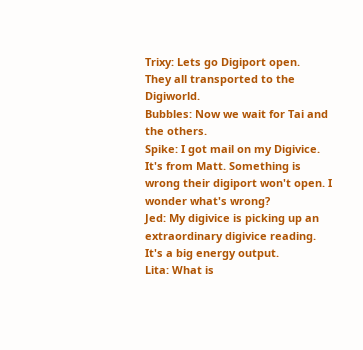Trixy: Lets go Digiport open.
They all transported to the Digiworld.
Bubbles: Now we wait for Tai and the others.
Spike: I got mail on my Digivice. It's from Matt. Something is wrong their digiport won't open. I wonder what's wrong?
Jed: My digivice is picking up an extraordinary digivice reading. It's a big energy output.
Lita: What is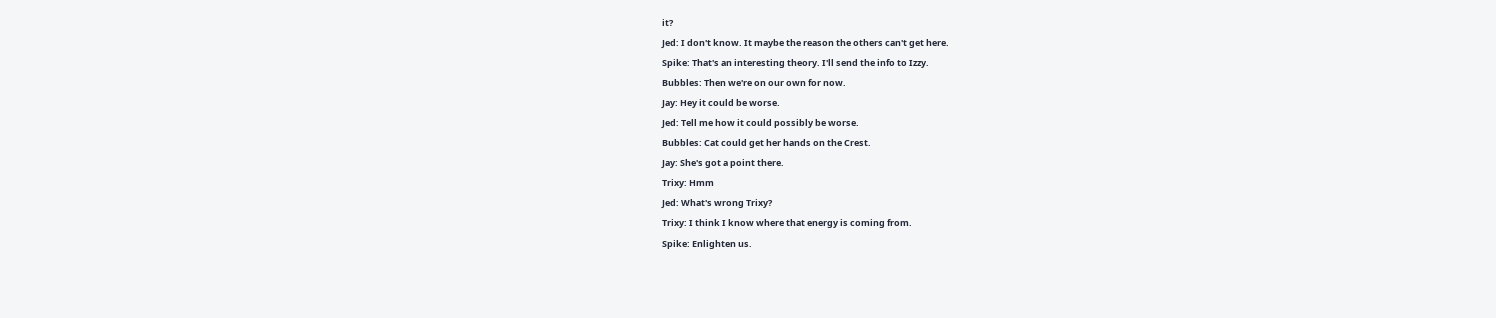it?
Jed: I don't know. It maybe the reason the others can't get here.
Spike: That's an interesting theory. I'll send the info to Izzy.
Bubbles: Then we're on our own for now.
Jay: Hey it could be worse.
Jed: Tell me how it could possibly be worse.
Bubbles: Cat could get her hands on the Crest.
Jay: She's got a point there.
Trixy: Hmm
Jed: What's wrong Trixy?
Trixy: I think I know where that energy is coming from.
Spike: Enlighten us.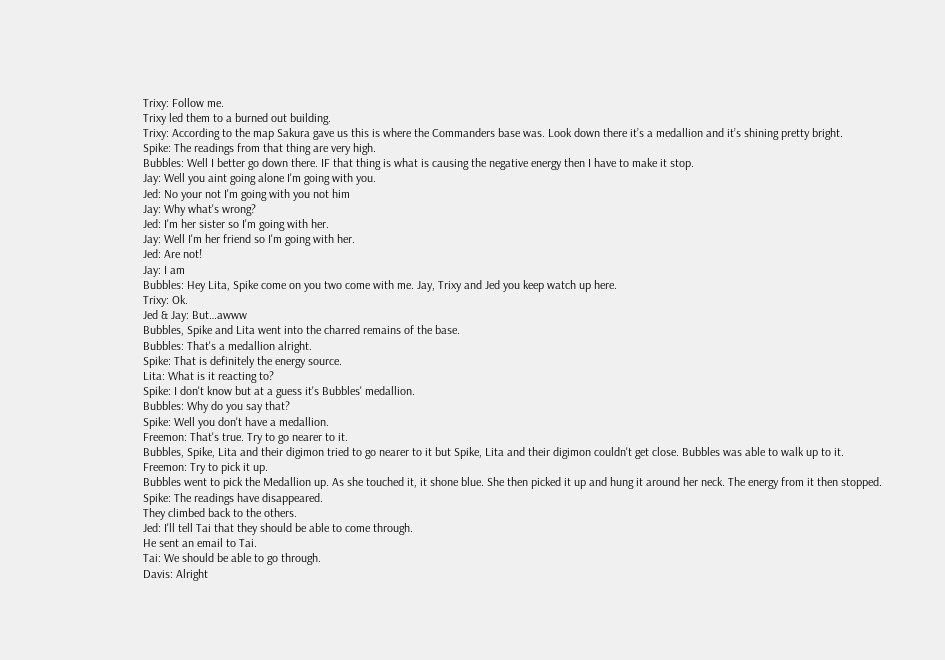Trixy: Follow me.
Trixy led them to a burned out building.
Trixy: According to the map Sakura gave us this is where the Commanders base was. Look down there it’s a medallion and it’s shining pretty bright.
Spike: The readings from that thing are very high.
Bubbles: Well I better go down there. IF that thing is what is causing the negative energy then I have to make it stop.
Jay: Well you aint going alone I'm going with you.
Jed: No your not I'm going with you not him
Jay: Why what's wrong?
Jed: I'm her sister so I'm going with her.
Jay: Well I'm her friend so I'm going with her.
Jed: Are not!
Jay: I am
Bubbles: Hey Lita, Spike come on you two come with me. Jay, Trixy and Jed you keep watch up here.
Trixy: Ok.
Jed & Jay: But…awww
Bubbles, Spike and Lita went into the charred remains of the base.
Bubbles: That's a medallion alright.
Spike: That is definitely the energy source.
Lita: What is it reacting to?
Spike: I don't know but at a guess it's Bubbles' medallion.
Bubbles: Why do you say that?
Spike: Well you don't have a medallion.
Freemon: That's true. Try to go nearer to it.
Bubbles, Spike, Lita and their digimon tried to go nearer to it but Spike, Lita and their digimon couldn't get close. Bubbles was able to walk up to it.
Freemon: Try to pick it up.
Bubbles went to pick the Medallion up. As she touched it, it shone blue. She then picked it up and hung it around her neck. The energy from it then stopped.
Spike: The readings have disappeared.
They climbed back to the others.
Jed: I'll tell Tai that they should be able to come through.
He sent an email to Tai.
Tai: We should be able to go through.
Davis: Alright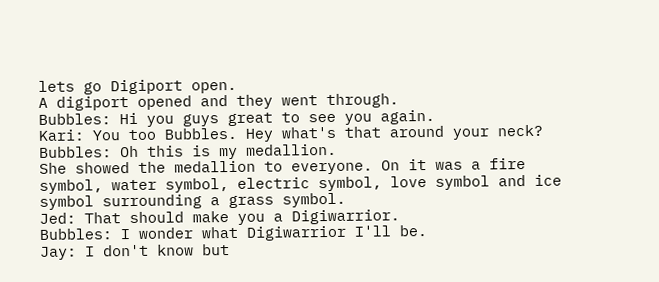lets go Digiport open.
A digiport opened and they went through.
Bubbles: Hi you guys great to see you again.
Kari: You too Bubbles. Hey what's that around your neck?
Bubbles: Oh this is my medallion.
She showed the medallion to everyone. On it was a fire symbol, water symbol, electric symbol, love symbol and ice symbol surrounding a grass symbol.
Jed: That should make you a Digiwarrior.
Bubbles: I wonder what Digiwarrior I'll be.
Jay: I don't know but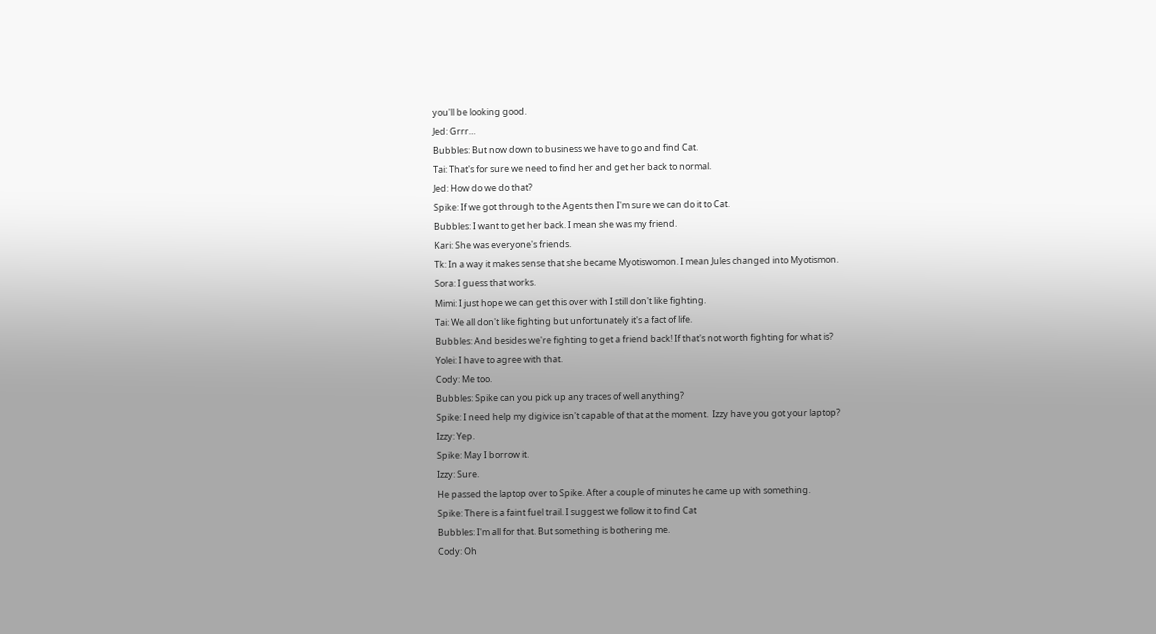you'll be looking good.
Jed: Grrr…
Bubbles: But now down to business we have to go and find Cat.
Tai: That's for sure we need to find her and get her back to normal.
Jed: How do we do that?
Spike: If we got through to the Agents then I'm sure we can do it to Cat.
Bubbles: I want to get her back. I mean she was my friend.
Kari: She was everyone's friends.
Tk: In a way it makes sense that she became Myotiswomon. I mean Jules changed into Myotismon.
Sora: I guess that works.
Mimi: I just hope we can get this over with I still don't like fighting.
Tai: We all don't like fighting but unfortunately it's a fact of life.
Bubbles: And besides we're fighting to get a friend back! If that's not worth fighting for what is?
Yolei: I have to agree with that.
Cody: Me too.
Bubbles: Spike can you pick up any traces of well anything?
Spike: I need help my digivice isn't capable of that at the moment.  Izzy have you got your laptop?
Izzy: Yep.
Spike: May I borrow it.
Izzy: Sure.
He passed the laptop over to Spike. After a couple of minutes he came up with something.
Spike: There is a faint fuel trail. I suggest we follow it to find Cat
Bubbles: I'm all for that. But something is bothering me.
Cody: Oh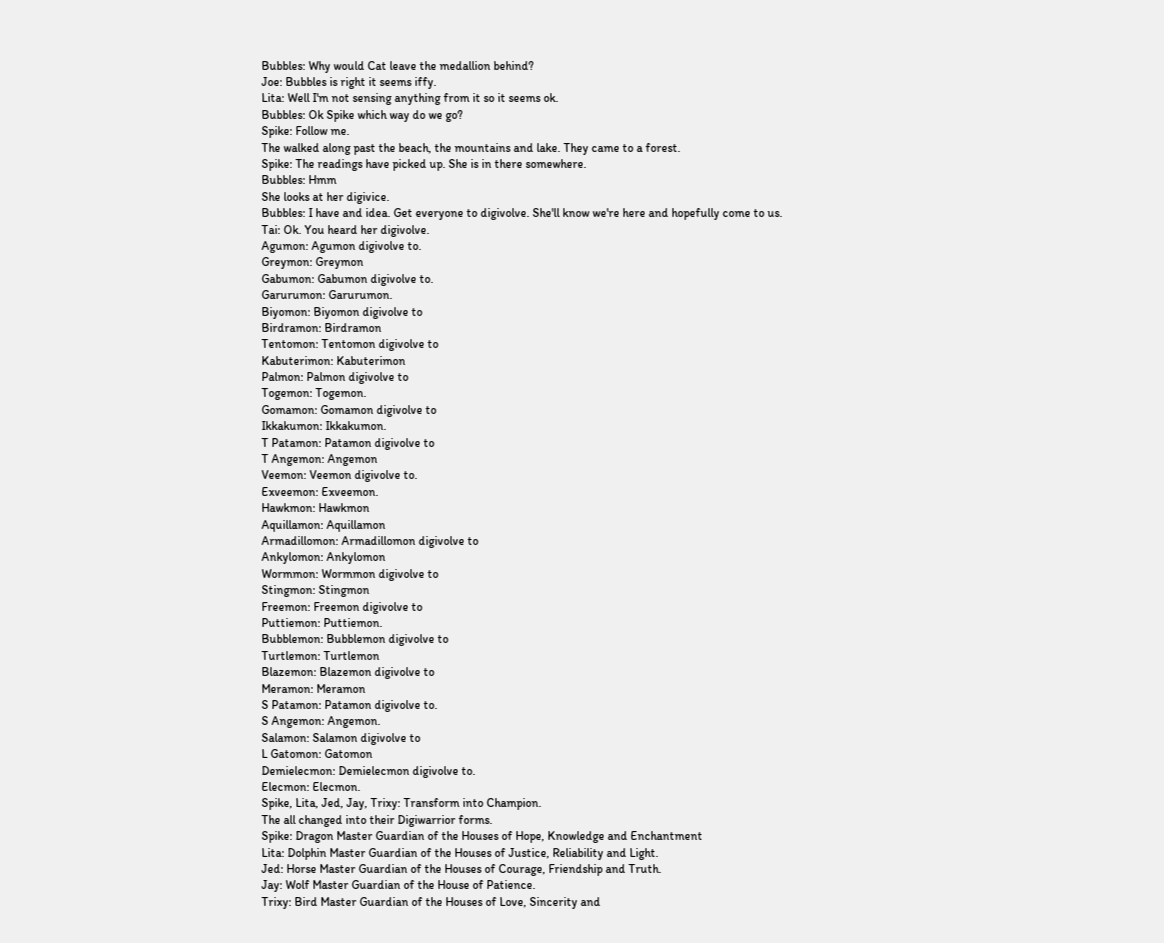Bubbles: Why would Cat leave the medallion behind?
Joe: Bubbles is right it seems iffy.
Lita: Well I'm not sensing anything from it so it seems ok.
Bubbles: Ok Spike which way do we go?
Spike: Follow me.
The walked along past the beach, the mountains and lake. They came to a forest.
Spike: The readings have picked up. She is in there somewhere.
Bubbles: Hmm
She looks at her digivice.
Bubbles: I have and idea. Get everyone to digivolve. She'll know we're here and hopefully come to us.
Tai: Ok. You heard her digivolve.
Agumon: Agumon digivolve to.
Greymon: Greymon
Gabumon: Gabumon digivolve to.
Garurumon: Garurumon.
Biyomon: Biyomon digivolve to
Birdramon: Birdramon
Tentomon: Tentomon digivolve to
Kabuterimon: Kabuterimon
Palmon: Palmon digivolve to
Togemon: Togemon.
Gomamon: Gomamon digivolve to
Ikkakumon: Ikkakumon.
T Patamon: Patamon digivolve to
T Angemon: Angemon
Veemon: Veemon digivolve to.
Exveemon: Exveemon.
Hawkmon: Hawkmon
Aquillamon: Aquillamon
Armadillomon: Armadillomon digivolve to
Ankylomon: Ankylomon
Wormmon: Wormmon digivolve to
Stingmon: Stingmon
Freemon: Freemon digivolve to
Puttiemon: Puttiemon.
Bubblemon: Bubblemon digivolve to
Turtlemon: Turtlemon
Blazemon: Blazemon digivolve to
Meramon: Meramon
S Patamon: Patamon digivolve to.
S Angemon: Angemon.
Salamon: Salamon digivolve to
L Gatomon: Gatomon
Demielecmon: Demielecmon digivolve to.
Elecmon: Elecmon.
Spike, Lita, Jed, Jay, Trixy: Transform into Champion.
The all changed into their Digiwarrior forms.
Spike: Dragon Master Guardian of the Houses of Hope, Knowledge and Enchantment
Lita: Dolphin Master Guardian of the Houses of Justice, Reliability and Light.
Jed: Horse Master Guardian of the Houses of Courage, Friendship and Truth.
Jay: Wolf Master Guardian of the House of Patience.
Trixy: Bird Master Guardian of the Houses of Love, Sincerity and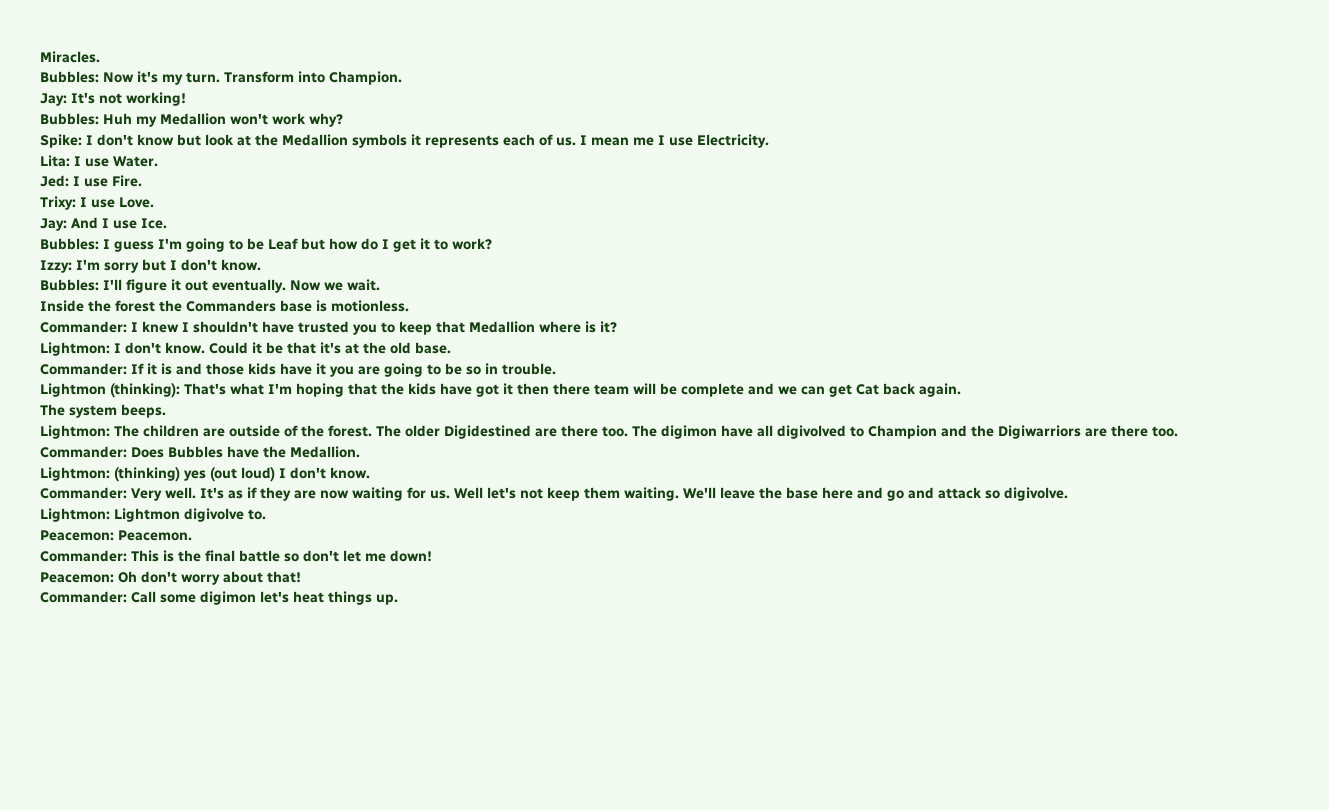Miracles.
Bubbles: Now it's my turn. Transform into Champion.
Jay: It's not working!
Bubbles: Huh my Medallion won't work why?
Spike: I don't know but look at the Medallion symbols it represents each of us. I mean me I use Electricity.
Lita: I use Water.
Jed: I use Fire.
Trixy: I use Love.
Jay: And I use Ice.
Bubbles: I guess I'm going to be Leaf but how do I get it to work?
Izzy: I'm sorry but I don't know.
Bubbles: I'll figure it out eventually. Now we wait.
Inside the forest the Commanders base is motionless.
Commander: I knew I shouldn't have trusted you to keep that Medallion where is it?
Lightmon: I don't know. Could it be that it's at the old base.
Commander: If it is and those kids have it you are going to be so in trouble.
Lightmon (thinking): That's what I'm hoping that the kids have got it then there team will be complete and we can get Cat back again.
The system beeps.
Lightmon: The children are outside of the forest. The older Digidestined are there too. The digimon have all digivolved to Champion and the Digiwarriors are there too.
Commander: Does Bubbles have the Medallion.
Lightmon: (thinking) yes (out loud) I don't know.
Commander: Very well. It's as if they are now waiting for us. Well let's not keep them waiting. We'll leave the base here and go and attack so digivolve.
Lightmon: Lightmon digivolve to.
Peacemon: Peacemon.
Commander: This is the final battle so don't let me down!
Peacemon: Oh don't worry about that!
Commander: Call some digimon let's heat things up.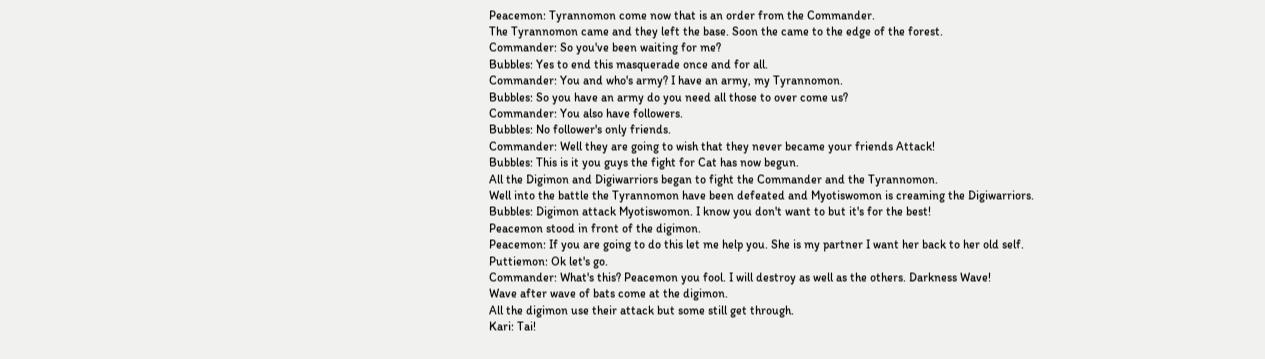Peacemon: Tyrannomon come now that is an order from the Commander.
The Tyrannomon came and they left the base. Soon the came to the edge of the forest.
Commander: So you've been waiting for me?
Bubbles: Yes to end this masquerade once and for all.
Commander: You and who's army? I have an army, my Tyrannomon.
Bubbles: So you have an army do you need all those to over come us?
Commander: You also have followers.
Bubbles: No follower's only friends.
Commander: Well they are going to wish that they never became your friends Attack!
Bubbles: This is it you guys the fight for Cat has now begun.
All the Digimon and Digiwarriors began to fight the Commander and the Tyrannomon.
Well into the battle the Tyrannomon have been defeated and Myotiswomon is creaming the Digiwarriors.
Bubbles: Digimon attack Myotiswomon. I know you don't want to but it's for the best!
Peacemon stood in front of the digimon.
Peacemon: If you are going to do this let me help you. She is my partner I want her back to her old self.
Puttiemon: Ok let's go.
Commander: What's this? Peacemon you fool. I will destroy as well as the others. Darkness Wave!
Wave after wave of bats come at the digimon.
All the digimon use their attack but some still get through.
Kari: Tai!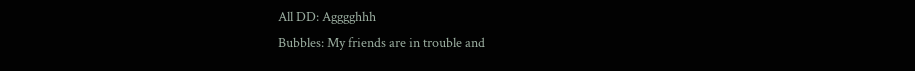All DD: Agggghhh
Bubbles: My friends are in trouble and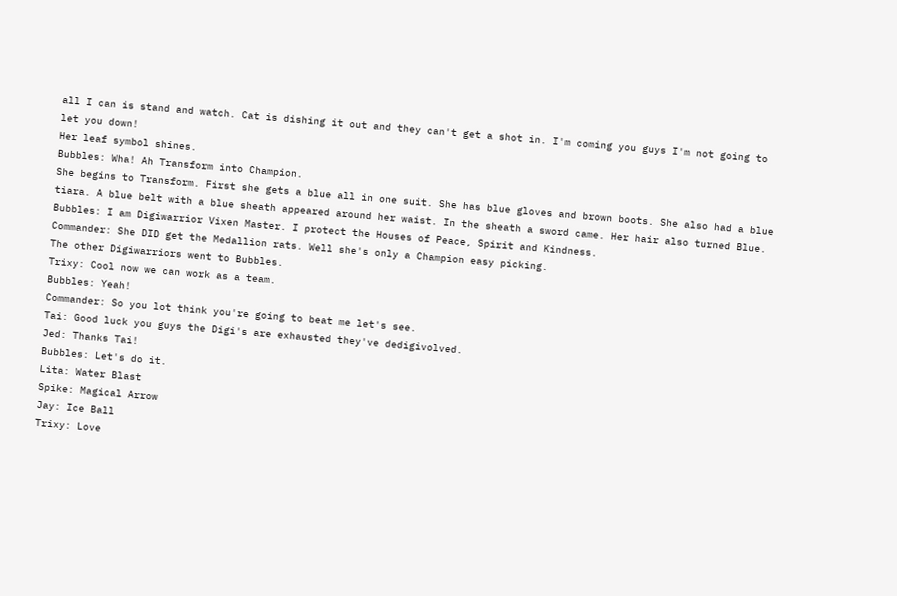all I can is stand and watch. Cat is dishing it out and they can't get a shot in. I'm coming you guys I'm not going to let you down!
Her leaf symbol shines.
Bubbles: Wha! Ah Transform into Champion.
She begins to Transform. First she gets a blue all in one suit. She has blue gloves and brown boots. She also had a blue tiara. A blue belt with a blue sheath appeared around her waist. In the sheath a sword came. Her hair also turned Blue.
Bubbles: I am Digiwarrior Vixen Master. I protect the Houses of Peace, Spirit and Kindness.
Commander: She DID get the Medallion rats. Well she's only a Champion easy picking.
The other Digiwarriors went to Bubbles.
Trixy: Cool now we can work as a team.
Bubbles: Yeah!
Commander: So you lot think you're going to beat me let's see.
Tai: Good luck you guys the Digi's are exhausted they've dedigivolved.
Jed: Thanks Tai!
Bubbles: Let's do it.
Lita: Water Blast
Spike: Magical Arrow
Jay: Ice Ball
Trixy: Love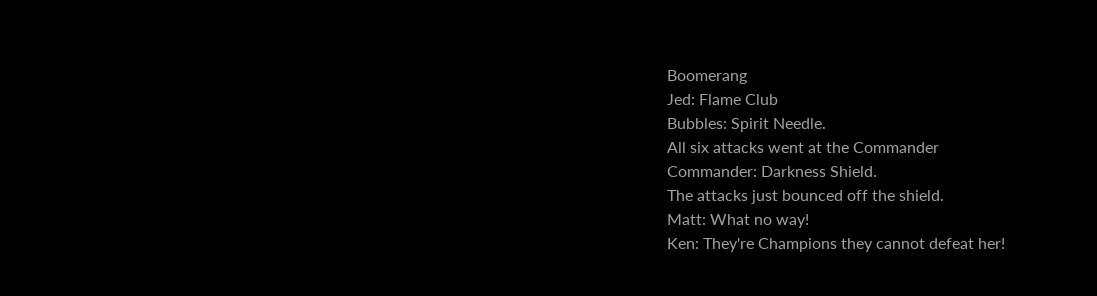Boomerang
Jed: Flame Club
Bubbles: Spirit Needle.
All six attacks went at the Commander
Commander: Darkness Shield.
The attacks just bounced off the shield.
Matt: What no way!
Ken: They're Champions they cannot defeat her!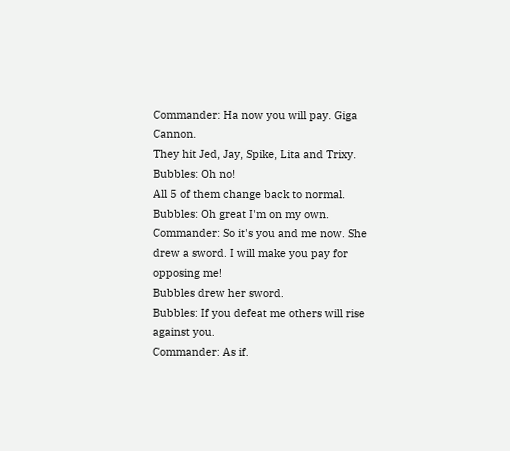Commander: Ha now you will pay. Giga Cannon.
They hit Jed, Jay, Spike, Lita and Trixy.
Bubbles: Oh no!
All 5 of them change back to normal.
Bubbles: Oh great I'm on my own.
Commander: So it's you and me now. She drew a sword. I will make you pay for opposing me!
Bubbles drew her sword.
Bubbles: If you defeat me others will rise against you.
Commander: As if.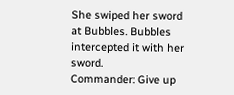She swiped her sword at Bubbles. Bubbles intercepted it with her sword.
Commander: Give up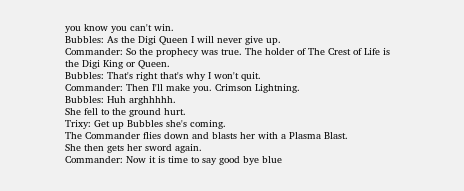you know you can't win.
Bubbles: As the Digi Queen I will never give up.
Commander: So the prophecy was true. The holder of The Crest of Life is the Digi King or Queen.
Bubbles: That's right that's why I won't quit.
Commander: Then I'll make you. Crimson Lightning.
Bubbles: Huh arghhhhh.
She fell to the ground hurt.
Trixy: Get up Bubbles she's coming.
The Commander flies down and blasts her with a Plasma Blast.
She then gets her sword again.
Commander: Now it is time to say good bye blue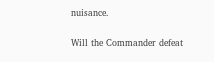nuisance.

Will the Commander defeat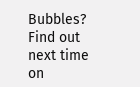Bubbles? Find out next time on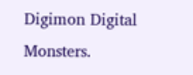Digimon Digital Monsters.